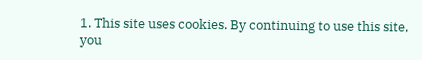1. This site uses cookies. By continuing to use this site, you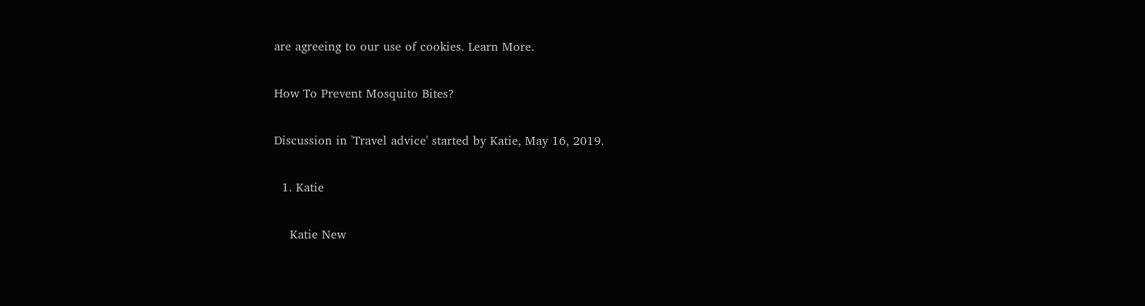are agreeing to our use of cookies. Learn More.

How To Prevent Mosquito Bites?

Discussion in 'Travel advice' started by Katie, May 16, 2019.

  1. Katie

    Katie New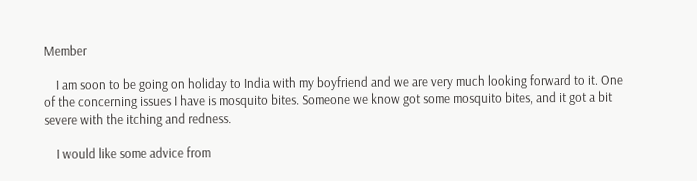Member

    I am soon to be going on holiday to India with my boyfriend and we are very much looking forward to it. One of the concerning issues I have is mosquito bites. Someone we know got some mosquito bites, and it got a bit severe with the itching and redness.

    I would like some advice from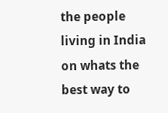the people living in India on whats the best way to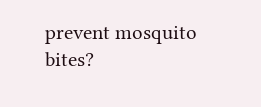prevent mosquito bites?